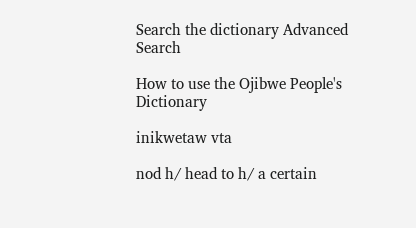Search the dictionary Advanced Search

How to use the Ojibwe People's Dictionary

inikwetaw vta

nod h/ head to h/ a certain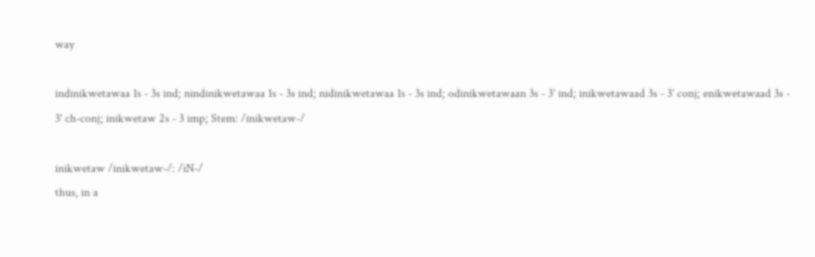way

indinikwetawaa 1s - 3s ind; nindinikwetawaa 1s - 3s ind; nidinikwetawaa 1s - 3s ind; odinikwetawaan 3s - 3' ind; inikwetawaad 3s - 3' conj; enikwetawaad 3s - 3' ch-conj; inikwetaw 2s - 3 imp; Stem: /inikwetaw-/

inikwetaw /inikwetaw-/: /iN-/
thus, in a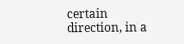certain direction, in a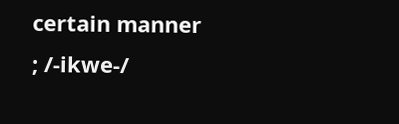certain manner
; /-ikwe-/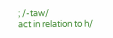; /-taw/
act in relation to h/